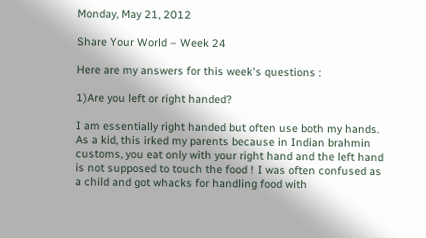Monday, May 21, 2012

Share Your World – Week 24

Here are my answers for this week's questions :

1)Are you left or right handed?

I am essentially right handed but often use both my hands. As a kid, this irked my parents because in Indian brahmin customs, you eat only with your right hand and the left hand is not supposed to touch the food ! I was often confused as a child and got whacks for handling food with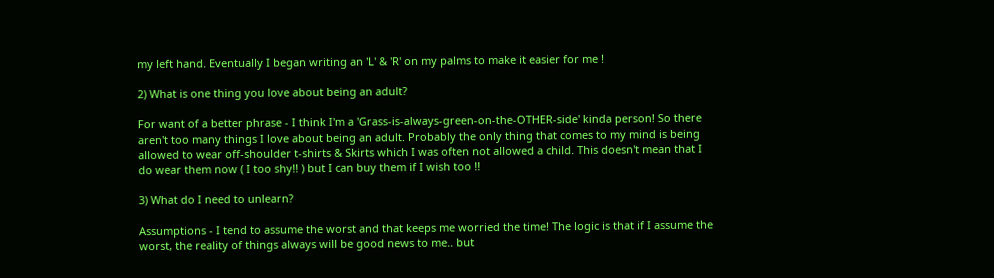my left hand. Eventually I began writing an 'L' & 'R' on my palms to make it easier for me !

2) What is one thing you love about being an adult?

For want of a better phrase - I think I'm a 'Grass-is-always-green-on-the-OTHER-side' kinda person! So there aren't too many things I love about being an adult. Probably the only thing that comes to my mind is being allowed to wear off-shoulder t-shirts & Skirts which I was often not allowed a child. This doesn't mean that I do wear them now ( I too shy!! ) but I can buy them if I wish too !!

3) What do I need to unlearn?

Assumptions - I tend to assume the worst and that keeps me worried the time! The logic is that if I assume the worst, the reality of things always will be good news to me.. but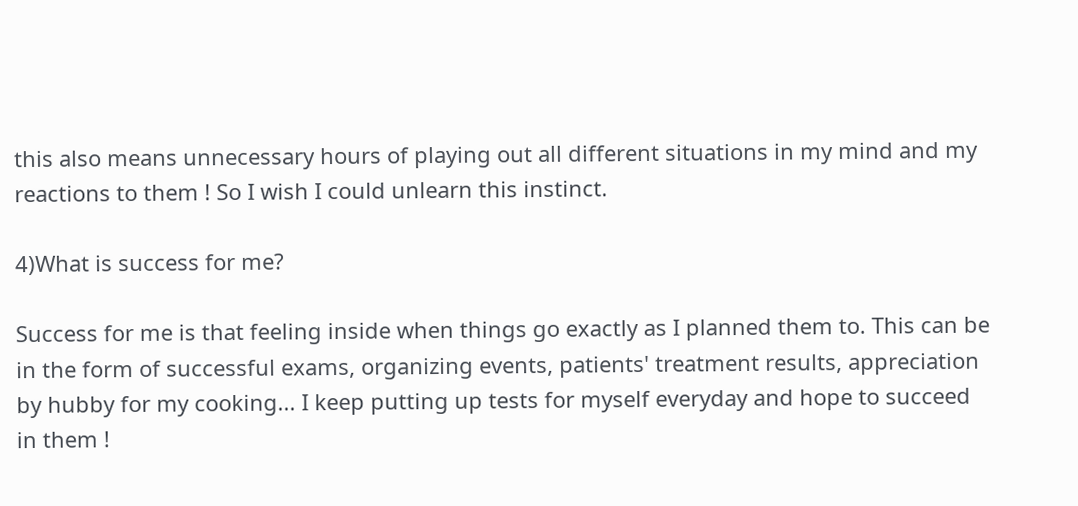this also means unnecessary hours of playing out all different situations in my mind and my reactions to them ! So I wish I could unlearn this instinct.

4)What is success for me?

Success for me is that feeling inside when things go exactly as I planned them to. This can be in the form of successful exams, organizing events, patients' treatment results, appreciation by hubby for my cooking... I keep putting up tests for myself everyday and hope to succeed in them !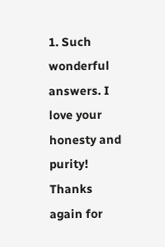1. Such wonderful answers. I love your honesty and purity! Thanks again for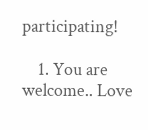participating!

    1. You are welcome.. Love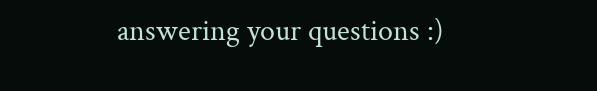answering your questions :)